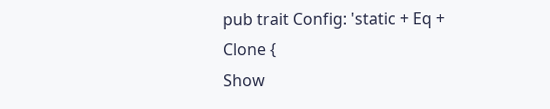pub trait Config: 'static + Eq + Clone {
Show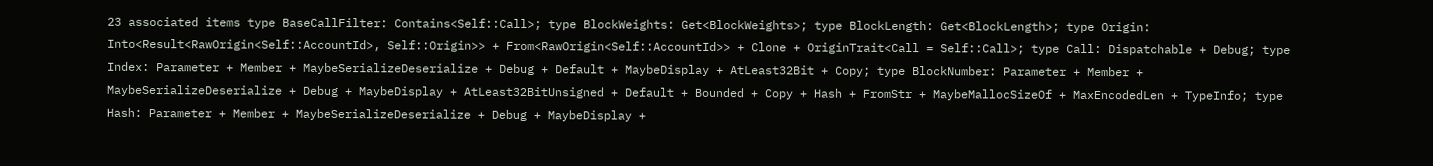23 associated items type BaseCallFilter: Contains<Self::Call>; type BlockWeights: Get<BlockWeights>; type BlockLength: Get<BlockLength>; type Origin: Into<Result<RawOrigin<Self::AccountId>, Self::Origin>> + From<RawOrigin<Self::AccountId>> + Clone + OriginTrait<Call = Self::Call>; type Call: Dispatchable + Debug; type Index: Parameter + Member + MaybeSerializeDeserialize + Debug + Default + MaybeDisplay + AtLeast32Bit + Copy; type BlockNumber: Parameter + Member + MaybeSerializeDeserialize + Debug + MaybeDisplay + AtLeast32BitUnsigned + Default + Bounded + Copy + Hash + FromStr + MaybeMallocSizeOf + MaxEncodedLen + TypeInfo; type Hash: Parameter + Member + MaybeSerializeDeserialize + Debug + MaybeDisplay +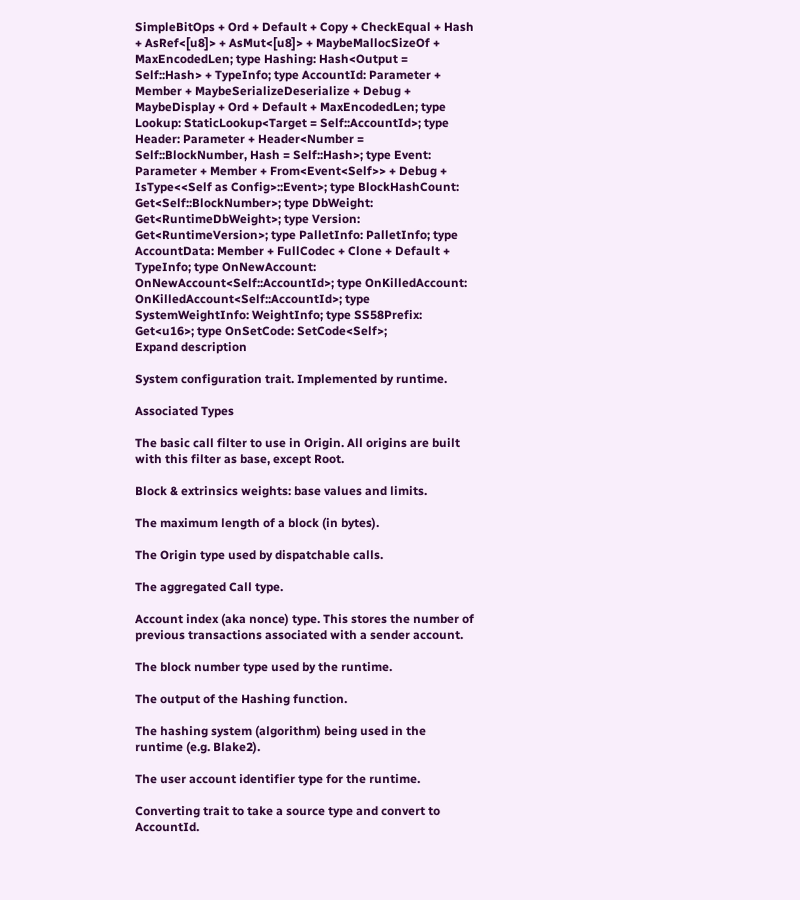SimpleBitOps + Ord + Default + Copy + CheckEqual + Hash + AsRef<[u8]> + AsMut<[u8]> + MaybeMallocSizeOf + MaxEncodedLen; type Hashing: Hash<Output = Self::Hash> + TypeInfo; type AccountId: Parameter + Member + MaybeSerializeDeserialize + Debug + MaybeDisplay + Ord + Default + MaxEncodedLen; type Lookup: StaticLookup<Target = Self::AccountId>; type Header: Parameter + Header<Number = Self::BlockNumber, Hash = Self::Hash>; type Event: Parameter + Member + From<Event<Self>> + Debug + IsType<<Self as Config>::Event>; type BlockHashCount: Get<Self::BlockNumber>; type DbWeight: Get<RuntimeDbWeight>; type Version: Get<RuntimeVersion>; type PalletInfo: PalletInfo; type AccountData: Member + FullCodec + Clone + Default + TypeInfo; type OnNewAccount: OnNewAccount<Self::AccountId>; type OnKilledAccount: OnKilledAccount<Self::AccountId>; type SystemWeightInfo: WeightInfo; type SS58Prefix: Get<u16>; type OnSetCode: SetCode<Self>;
Expand description

System configuration trait. Implemented by runtime.

Associated Types

The basic call filter to use in Origin. All origins are built with this filter as base, except Root.

Block & extrinsics weights: base values and limits.

The maximum length of a block (in bytes).

The Origin type used by dispatchable calls.

The aggregated Call type.

Account index (aka nonce) type. This stores the number of previous transactions associated with a sender account.

The block number type used by the runtime.

The output of the Hashing function.

The hashing system (algorithm) being used in the runtime (e.g. Blake2).

The user account identifier type for the runtime.

Converting trait to take a source type and convert to AccountId.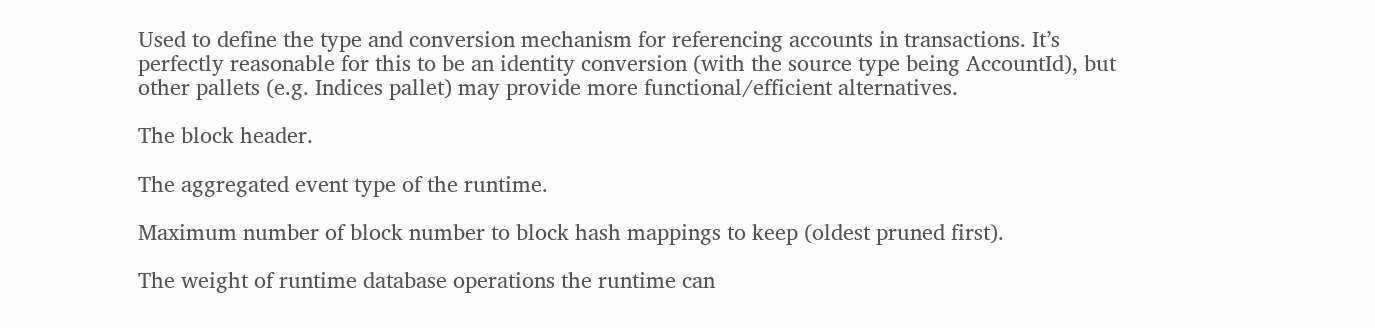Used to define the type and conversion mechanism for referencing accounts in transactions. It’s perfectly reasonable for this to be an identity conversion (with the source type being AccountId), but other pallets (e.g. Indices pallet) may provide more functional/efficient alternatives.

The block header.

The aggregated event type of the runtime.

Maximum number of block number to block hash mappings to keep (oldest pruned first).

The weight of runtime database operations the runtime can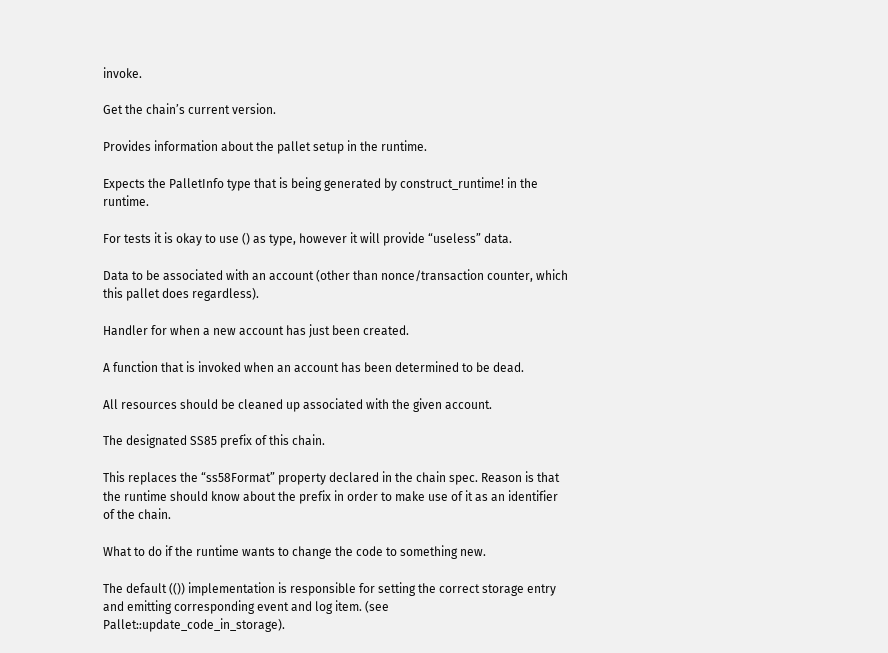invoke.

Get the chain’s current version.

Provides information about the pallet setup in the runtime.

Expects the PalletInfo type that is being generated by construct_runtime! in the runtime.

For tests it is okay to use () as type, however it will provide “useless” data.

Data to be associated with an account (other than nonce/transaction counter, which this pallet does regardless).

Handler for when a new account has just been created.

A function that is invoked when an account has been determined to be dead.

All resources should be cleaned up associated with the given account.

The designated SS85 prefix of this chain.

This replaces the “ss58Format” property declared in the chain spec. Reason is that the runtime should know about the prefix in order to make use of it as an identifier of the chain.

What to do if the runtime wants to change the code to something new.

The default (()) implementation is responsible for setting the correct storage entry and emitting corresponding event and log item. (see Pallet::update_code_in_storage).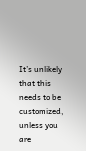It’s unlikely that this needs to be customized, unless you are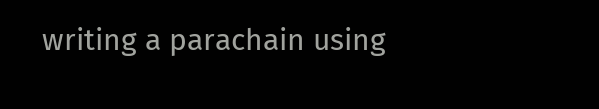writing a parachain using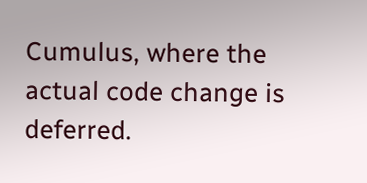Cumulus, where the actual code change is deferred.